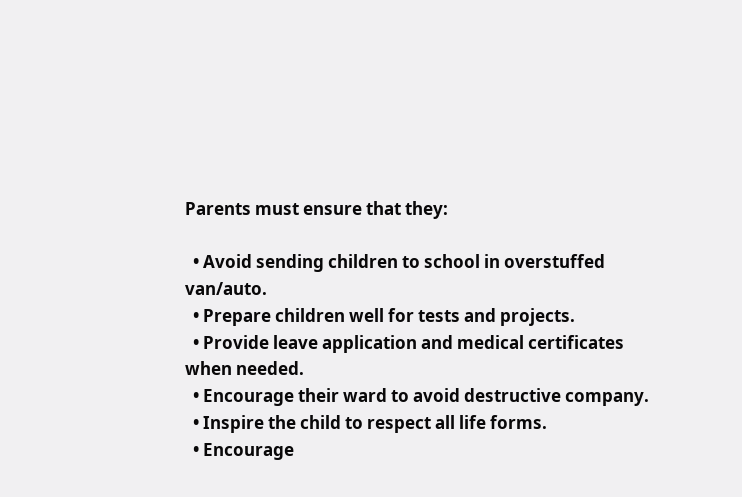Parents must ensure that they:

  • Avoid sending children to school in overstuffed van/auto.
  • Prepare children well for tests and projects.
  • Provide leave application and medical certificates when needed.
  • Encourage their ward to avoid destructive company.
  • Inspire the child to respect all life forms.
  • Encourage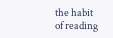the habit of reading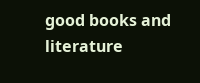good books and literature